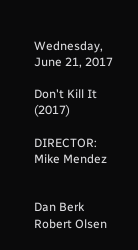Wednesday, June 21, 2017

Don't Kill It (2017)

DIRECTOR: Mike Mendez


Dan Berk
Robert Olsen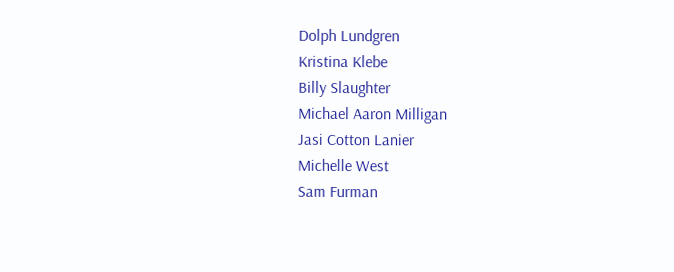Dolph Lundgren
Kristina Klebe
Billy Slaughter
Michael Aaron Milligan
Jasi Cotton Lanier
Michelle West
Sam Furman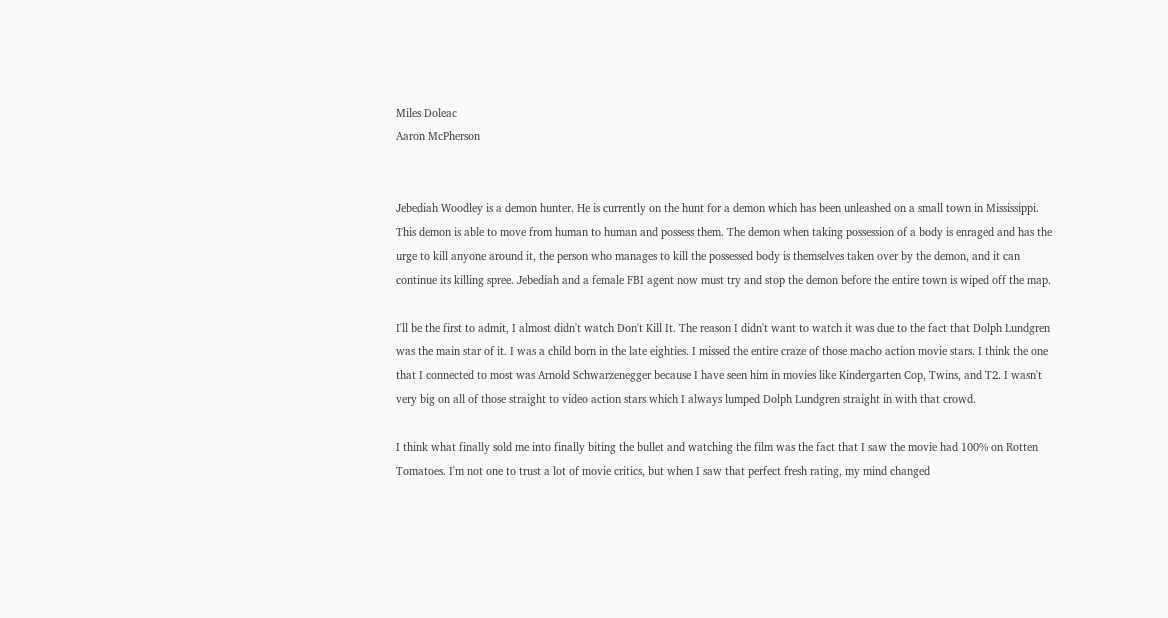Miles Doleac
Aaron McPherson


Jebediah Woodley is a demon hunter. He is currently on the hunt for a demon which has been unleashed on a small town in Mississippi. This demon is able to move from human to human and possess them. The demon when taking possession of a body is enraged and has the urge to kill anyone around it, the person who manages to kill the possessed body is themselves taken over by the demon, and it can continue its killing spree. Jebediah and a female FBI agent now must try and stop the demon before the entire town is wiped off the map.

I'll be the first to admit, I almost didn't watch Don't Kill It. The reason I didn't want to watch it was due to the fact that Dolph Lundgren was the main star of it. I was a child born in the late eighties. I missed the entire craze of those macho action movie stars. I think the one that I connected to most was Arnold Schwarzenegger because I have seen him in movies like Kindergarten Cop, Twins, and T2. I wasn't very big on all of those straight to video action stars which I always lumped Dolph Lundgren straight in with that crowd.

I think what finally sold me into finally biting the bullet and watching the film was the fact that I saw the movie had 100% on Rotten Tomatoes. I'm not one to trust a lot of movie critics, but when I saw that perfect fresh rating, my mind changed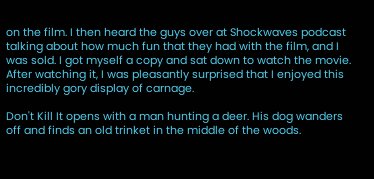on the film. I then heard the guys over at Shockwaves podcast talking about how much fun that they had with the film, and I was sold. I got myself a copy and sat down to watch the movie. After watching it, I was pleasantly surprised that I enjoyed this incredibly gory display of carnage.

Don't Kill It opens with a man hunting a deer. His dog wanders off and finds an old trinket in the middle of the woods.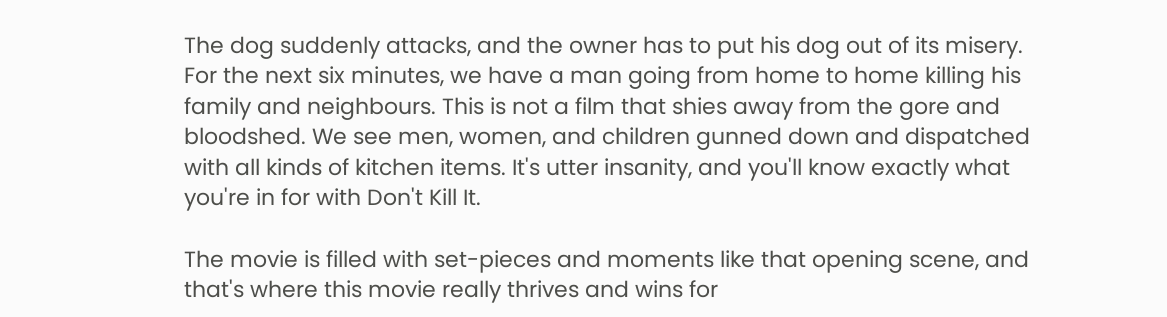The dog suddenly attacks, and the owner has to put his dog out of its misery. For the next six minutes, we have a man going from home to home killing his family and neighbours. This is not a film that shies away from the gore and bloodshed. We see men, women, and children gunned down and dispatched with all kinds of kitchen items. It's utter insanity, and you'll know exactly what you're in for with Don't Kill It.

The movie is filled with set-pieces and moments like that opening scene, and that's where this movie really thrives and wins for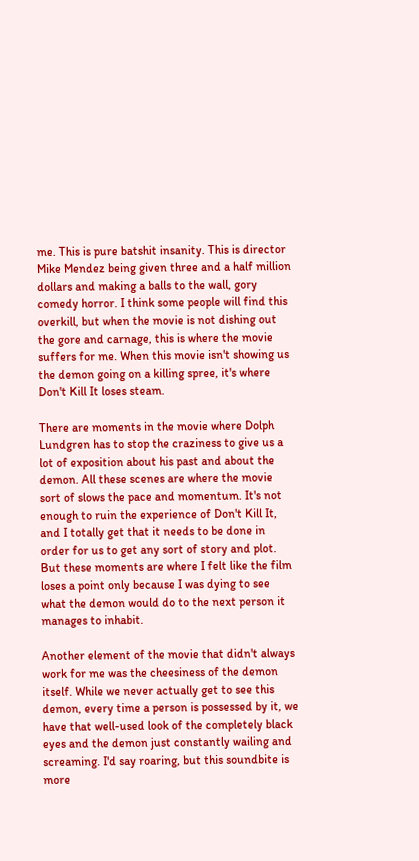me. This is pure batshit insanity. This is director Mike Mendez being given three and a half million dollars and making a balls to the wall, gory comedy horror. I think some people will find this overkill, but when the movie is not dishing out the gore and carnage, this is where the movie suffers for me. When this movie isn't showing us the demon going on a killing spree, it's where Don't Kill It loses steam.

There are moments in the movie where Dolph Lundgren has to stop the craziness to give us a lot of exposition about his past and about the demon. All these scenes are where the movie sort of slows the pace and momentum. It's not enough to ruin the experience of Don't Kill It, and I totally get that it needs to be done in order for us to get any sort of story and plot. But these moments are where I felt like the film loses a point only because I was dying to see what the demon would do to the next person it manages to inhabit.

Another element of the movie that didn't always work for me was the cheesiness of the demon itself. While we never actually get to see this demon, every time a person is possessed by it, we have that well-used look of the completely black eyes and the demon just constantly wailing and screaming. I'd say roaring, but this soundbite is more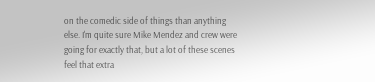on the comedic side of things than anything else. I'm quite sure Mike Mendez and crew were going for exactly that, but a lot of these scenes feel that extra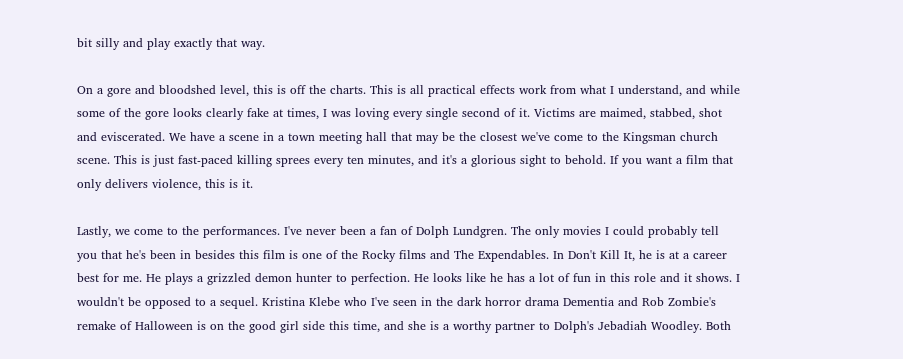bit silly and play exactly that way.

On a gore and bloodshed level, this is off the charts. This is all practical effects work from what I understand, and while some of the gore looks clearly fake at times, I was loving every single second of it. Victims are maimed, stabbed, shot and eviscerated. We have a scene in a town meeting hall that may be the closest we've come to the Kingsman church scene. This is just fast-paced killing sprees every ten minutes, and it's a glorious sight to behold. If you want a film that only delivers violence, this is it.

Lastly, we come to the performances. I've never been a fan of Dolph Lundgren. The only movies I could probably tell you that he's been in besides this film is one of the Rocky films and The Expendables. In Don't Kill It, he is at a career best for me. He plays a grizzled demon hunter to perfection. He looks like he has a lot of fun in this role and it shows. I wouldn't be opposed to a sequel. Kristina Klebe who I've seen in the dark horror drama Dementia and Rob Zombie's remake of Halloween is on the good girl side this time, and she is a worthy partner to Dolph's Jebadiah Woodley. Both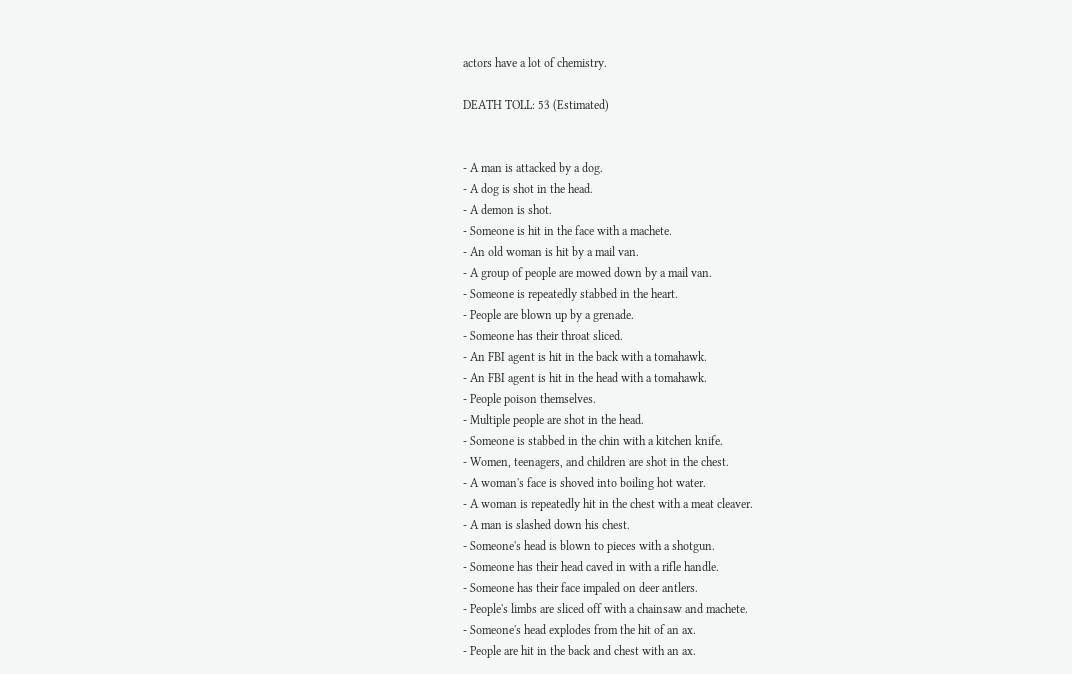actors have a lot of chemistry.

DEATH TOLL: 53 (Estimated)


- A man is attacked by a dog.
- A dog is shot in the head.
- A demon is shot.
- Someone is hit in the face with a machete.
- An old woman is hit by a mail van.
- A group of people are mowed down by a mail van.
- Someone is repeatedly stabbed in the heart.
- People are blown up by a grenade.
- Someone has their throat sliced.
- An FBI agent is hit in the back with a tomahawk.
- An FBI agent is hit in the head with a tomahawk.
- People poison themselves.
- Multiple people are shot in the head.
- Someone is stabbed in the chin with a kitchen knife.
- Women, teenagers, and children are shot in the chest.
- A woman's face is shoved into boiling hot water.
- A woman is repeatedly hit in the chest with a meat cleaver.
- A man is slashed down his chest.
- Someone's head is blown to pieces with a shotgun.
- Someone has their head caved in with a rifle handle.
- Someone has their face impaled on deer antlers.
- People's limbs are sliced off with a chainsaw and machete.
- Someone's head explodes from the hit of an ax.
- People are hit in the back and chest with an ax.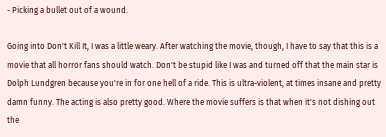- Picking a bullet out of a wound.

Going into Don't Kill It, I was a little weary. After watching the movie, though, I have to say that this is a movie that all horror fans should watch. Don't be stupid like I was and turned off that the main star is Dolph Lundgren because you're in for one hell of a ride. This is ultra-violent, at times insane and pretty damn funny. The acting is also pretty good. Where the movie suffers is that when it's not dishing out the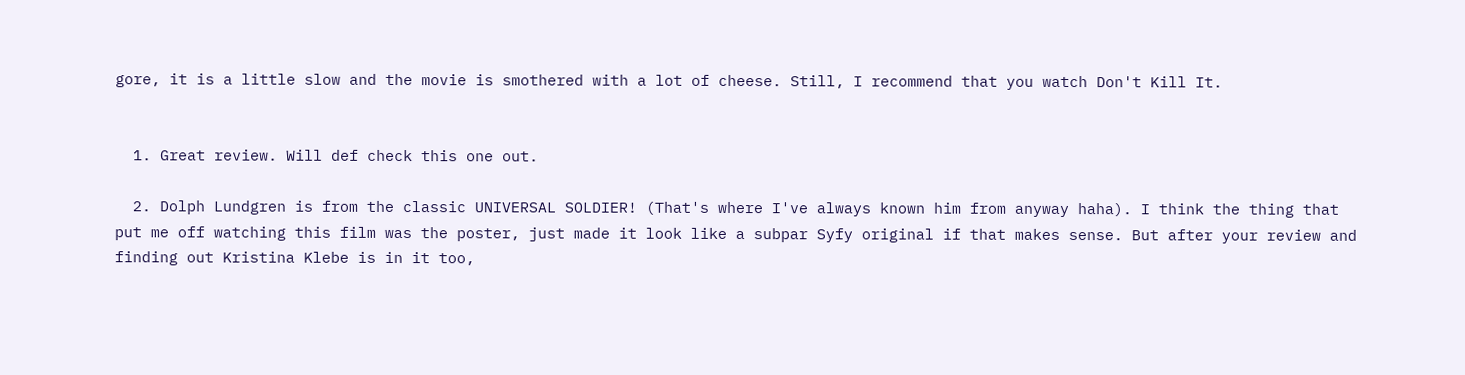gore, it is a little slow and the movie is smothered with a lot of cheese. Still, I recommend that you watch Don't Kill It.


  1. Great review. Will def check this one out.

  2. Dolph Lundgren is from the classic UNIVERSAL SOLDIER! (That's where I've always known him from anyway haha). I think the thing that put me off watching this film was the poster, just made it look like a subpar Syfy original if that makes sense. But after your review and finding out Kristina Klebe is in it too,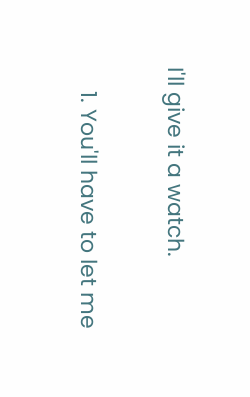I'll give it a watch.

    1. You'll have to let me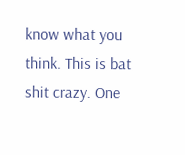know what you think. This is bat shit crazy. One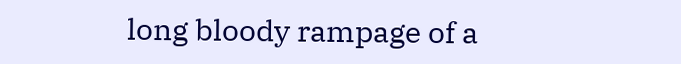long bloody rampage of a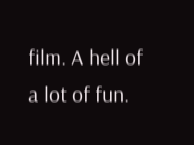film. A hell of a lot of fun.